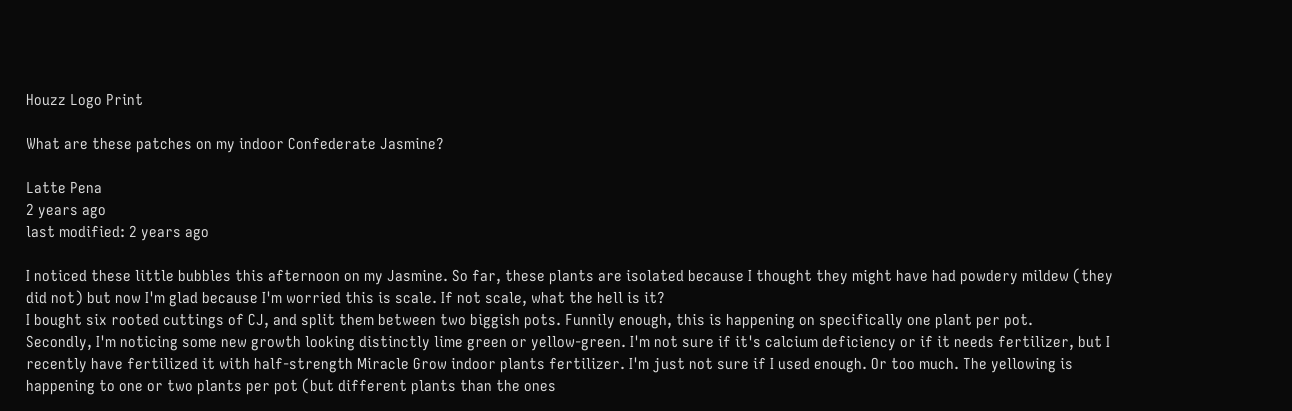Houzz Logo Print

What are these patches on my indoor Confederate Jasmine?

Latte Pena
2 years ago
last modified: 2 years ago

I noticed these little bubbles this afternoon on my Jasmine. So far, these plants are isolated because I thought they might have had powdery mildew (they did not) but now I'm glad because I'm worried this is scale. If not scale, what the hell is it?
I bought six rooted cuttings of CJ, and split them between two biggish pots. Funnily enough, this is happening on specifically one plant per pot.
Secondly, I'm noticing some new growth looking distinctly lime green or yellow-green. I'm not sure if it's calcium deficiency or if it needs fertilizer, but I recently have fertilized it with half-strength Miracle Grow indoor plants fertilizer. I'm just not sure if I used enough. Or too much. The yellowing is happening to one or two plants per pot (but different plants than the ones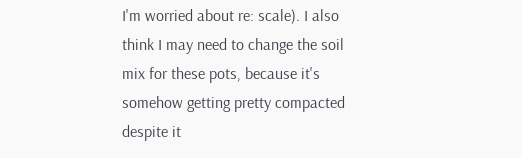I'm worried about re: scale). I also think I may need to change the soil mix for these pots, because it's somehow getting pretty compacted despite it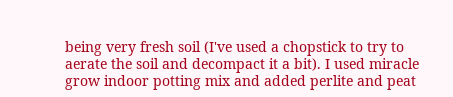being very fresh soil (I've used a chopstick to try to aerate the soil and decompact it a bit). I used miracle grow indoor potting mix and added perlite and peat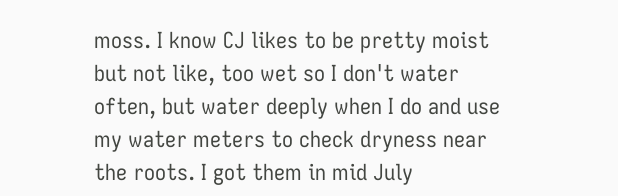moss. I know CJ likes to be pretty moist but not like, too wet so I don't water often, but water deeply when I do and use my water meters to check dryness near the roots. I got them in mid July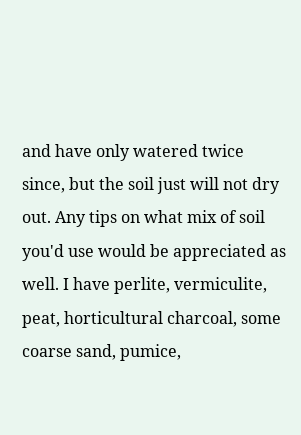and have only watered twice since, but the soil just will not dry out. Any tips on what mix of soil you'd use would be appreciated as well. I have perlite, vermiculite, peat, horticultural charcoal, some coarse sand, pumice,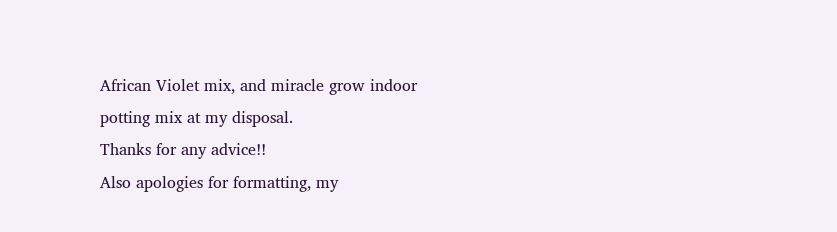African Violet mix, and miracle grow indoor potting mix at my disposal.
Thanks for any advice!!
Also apologies for formatting, my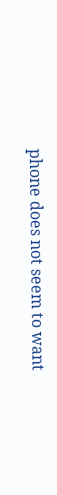phone does not seem to want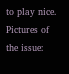to play nice. Pictures of the issue: